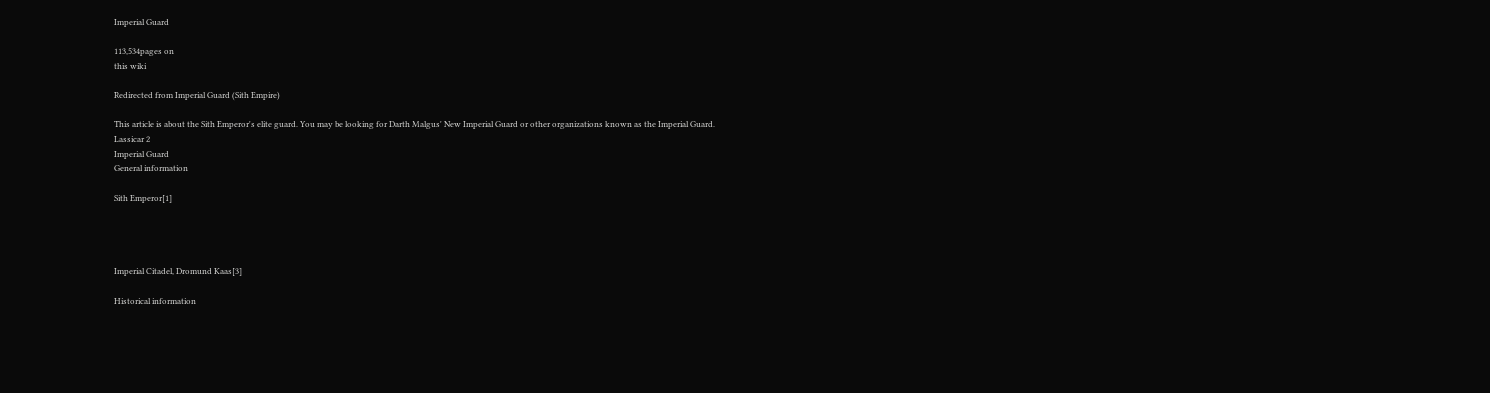Imperial Guard

113,534pages on
this wiki

Redirected from Imperial Guard (Sith Empire)

This article is about the Sith Emperor's elite guard. You may be looking for Darth Malgus' New Imperial Guard or other organizations known as the Imperial Guard.
Lassicar 2
Imperial Guard
General information

Sith Emperor[1]




Imperial Citadel, Dromund Kaas[3]

Historical information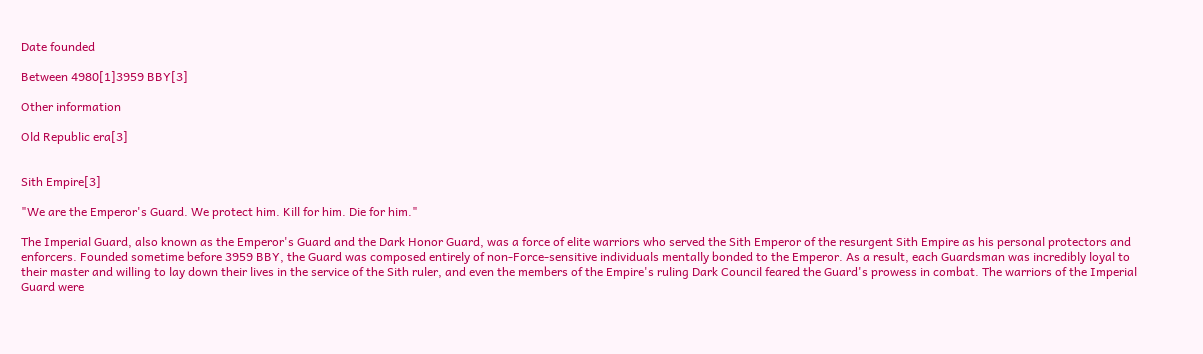Date founded

Between 4980[1]3959 BBY[3]

Other information

Old Republic era[3]


Sith Empire[3]

"We are the Emperor's Guard. We protect him. Kill for him. Die for him."

The Imperial Guard, also known as the Emperor's Guard and the Dark Honor Guard, was a force of elite warriors who served the Sith Emperor of the resurgent Sith Empire as his personal protectors and enforcers. Founded sometime before 3959 BBY, the Guard was composed entirely of non-Force-sensitive individuals mentally bonded to the Emperor. As a result, each Guardsman was incredibly loyal to their master and willing to lay down their lives in the service of the Sith ruler, and even the members of the Empire's ruling Dark Council feared the Guard's prowess in combat. The warriors of the Imperial Guard were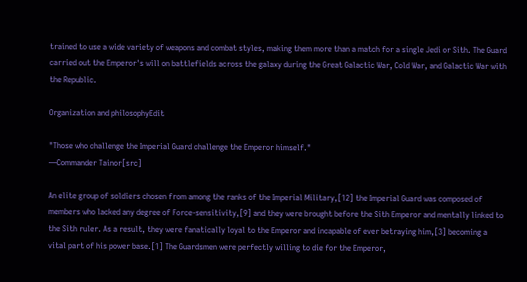trained to use a wide variety of weapons and combat styles, making them more than a match for a single Jedi or Sith. The Guard carried out the Emperor's will on battlefields across the galaxy during the Great Galactic War, Cold War, and Galactic War with the Republic.

Organization and philosophyEdit

"Those who challenge the Imperial Guard challenge the Emperor himself."
―Commander Tainor[src]

An elite group of soldiers chosen from among the ranks of the Imperial Military,[12] the Imperial Guard was composed of members who lacked any degree of Force-sensitivity,[9] and they were brought before the Sith Emperor and mentally linked to the Sith ruler. As a result, they were fanatically loyal to the Emperor and incapable of ever betraying him,[3] becoming a vital part of his power base.[1] The Guardsmen were perfectly willing to die for the Emperor,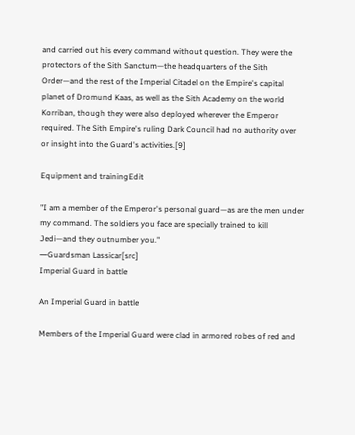and carried out his every command without question. They were the protectors of the Sith Sanctum—the headquarters of the Sith Order—and the rest of the Imperial Citadel on the Empire's capital planet of Dromund Kaas, as well as the Sith Academy on the world Korriban, though they were also deployed wherever the Emperor required. The Sith Empire's ruling Dark Council had no authority over or insight into the Guard's activities.[9]

Equipment and trainingEdit

"I am a member of the Emperor's personal guard—as are the men under my command. The soldiers you face are specially trained to kill Jedi—and they outnumber you."
―Guardsman Lassicar[src]
Imperial Guard in battle

An Imperial Guard in battle

Members of the Imperial Guard were clad in armored robes of red and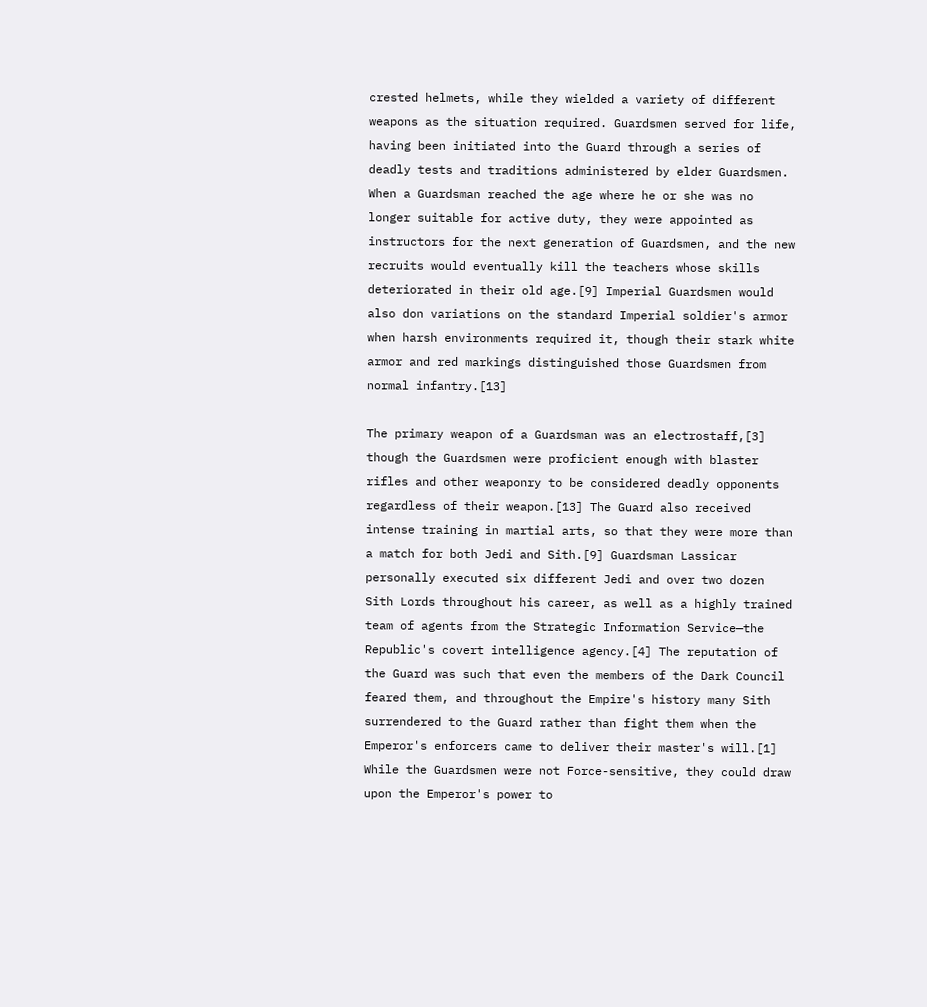crested helmets, while they wielded a variety of different weapons as the situation required. Guardsmen served for life, having been initiated into the Guard through a series of deadly tests and traditions administered by elder Guardsmen. When a Guardsman reached the age where he or she was no longer suitable for active duty, they were appointed as instructors for the next generation of Guardsmen, and the new recruits would eventually kill the teachers whose skills deteriorated in their old age.[9] Imperial Guardsmen would also don variations on the standard Imperial soldier's armor when harsh environments required it, though their stark white armor and red markings distinguished those Guardsmen from normal infantry.[13]

The primary weapon of a Guardsman was an electrostaff,[3] though the Guardsmen were proficient enough with blaster rifles and other weaponry to be considered deadly opponents regardless of their weapon.[13] The Guard also received intense training in martial arts, so that they were more than a match for both Jedi and Sith.[9] Guardsman Lassicar personally executed six different Jedi and over two dozen Sith Lords throughout his career, as well as a highly trained team of agents from the Strategic Information Service—the Republic's covert intelligence agency.[4] The reputation of the Guard was such that even the members of the Dark Council feared them, and throughout the Empire's history many Sith surrendered to the Guard rather than fight them when the Emperor's enforcers came to deliver their master's will.[1] While the Guardsmen were not Force-sensitive, they could draw upon the Emperor's power to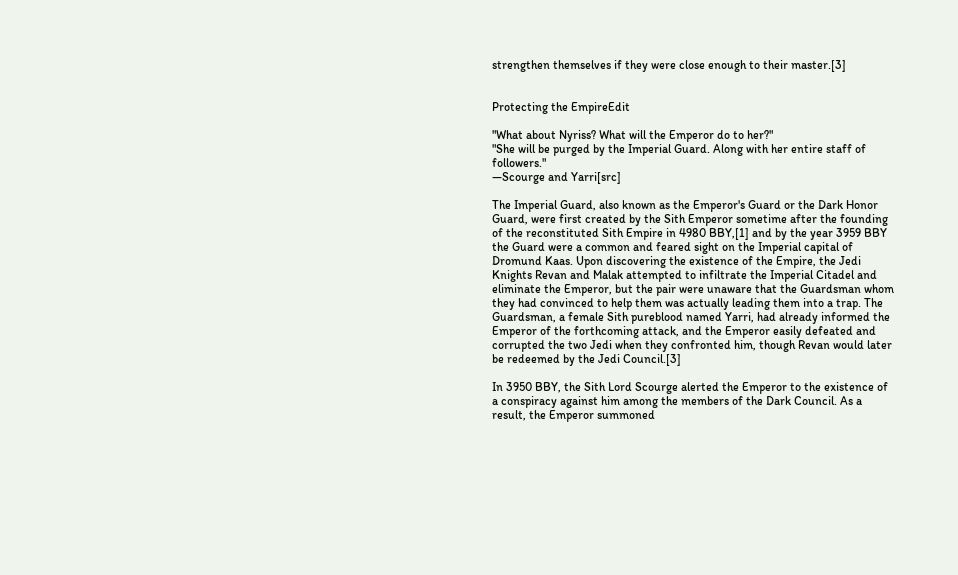strengthen themselves if they were close enough to their master.[3]


Protecting the EmpireEdit

"What about Nyriss? What will the Emperor do to her?"
"She will be purged by the Imperial Guard. Along with her entire staff of followers."
―Scourge and Yarri[src]

The Imperial Guard, also known as the Emperor's Guard or the Dark Honor Guard, were first created by the Sith Emperor sometime after the founding of the reconstituted Sith Empire in 4980 BBY,[1] and by the year 3959 BBY the Guard were a common and feared sight on the Imperial capital of Dromund Kaas. Upon discovering the existence of the Empire, the Jedi Knights Revan and Malak attempted to infiltrate the Imperial Citadel and eliminate the Emperor, but the pair were unaware that the Guardsman whom they had convinced to help them was actually leading them into a trap. The Guardsman, a female Sith pureblood named Yarri, had already informed the Emperor of the forthcoming attack, and the Emperor easily defeated and corrupted the two Jedi when they confronted him, though Revan would later be redeemed by the Jedi Council.[3]

In 3950 BBY, the Sith Lord Scourge alerted the Emperor to the existence of a conspiracy against him among the members of the Dark Council. As a result, the Emperor summoned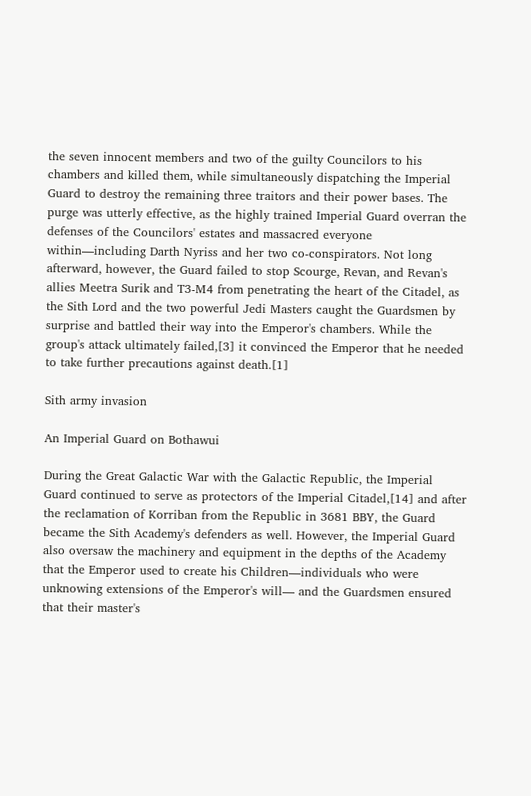the seven innocent members and two of the guilty Councilors to his chambers and killed them, while simultaneously dispatching the Imperial Guard to destroy the remaining three traitors and their power bases. The purge was utterly effective, as the highly trained Imperial Guard overran the defenses of the Councilors' estates and massacred everyone within—including Darth Nyriss and her two co-conspirators. Not long afterward, however, the Guard failed to stop Scourge, Revan, and Revan's allies Meetra Surik and T3-M4 from penetrating the heart of the Citadel, as the Sith Lord and the two powerful Jedi Masters caught the Guardsmen by surprise and battled their way into the Emperor's chambers. While the group's attack ultimately failed,[3] it convinced the Emperor that he needed to take further precautions against death.[1]

Sith army invasion

An Imperial Guard on Bothawui

During the Great Galactic War with the Galactic Republic, the Imperial Guard continued to serve as protectors of the Imperial Citadel,[14] and after the reclamation of Korriban from the Republic in 3681 BBY, the Guard became the Sith Academy's defenders as well. However, the Imperial Guard also oversaw the machinery and equipment in the depths of the Academy that the Emperor used to create his Children—individuals who were unknowing extensions of the Emperor's will— and the Guardsmen ensured that their master's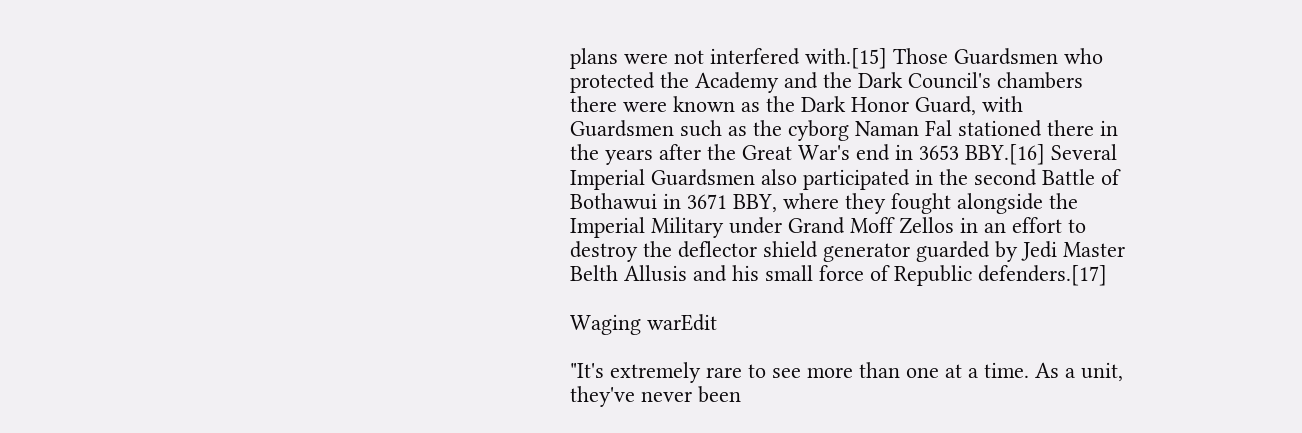plans were not interfered with.[15] Those Guardsmen who protected the Academy and the Dark Council's chambers there were known as the Dark Honor Guard, with Guardsmen such as the cyborg Naman Fal stationed there in the years after the Great War's end in 3653 BBY.[16] Several Imperial Guardsmen also participated in the second Battle of Bothawui in 3671 BBY, where they fought alongside the Imperial Military under Grand Moff Zellos in an effort to destroy the deflector shield generator guarded by Jedi Master Belth Allusis and his small force of Republic defenders.[17]

Waging warEdit

"It's extremely rare to see more than one at a time. As a unit, they've never been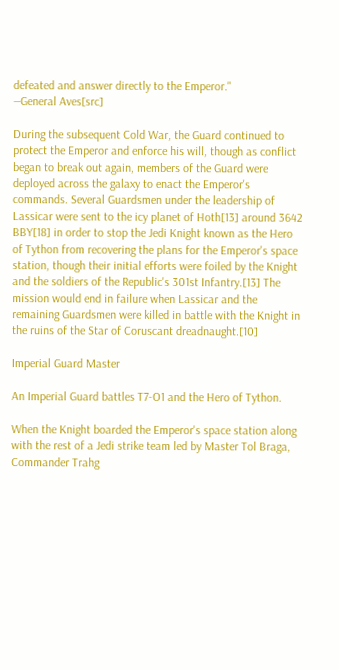defeated and answer directly to the Emperor."
―General Aves[src]

During the subsequent Cold War, the Guard continued to protect the Emperor and enforce his will, though as conflict began to break out again, members of the Guard were deployed across the galaxy to enact the Emperor's commands. Several Guardsmen under the leadership of Lassicar were sent to the icy planet of Hoth[13] around 3642 BBY[18] in order to stop the Jedi Knight known as the Hero of Tython from recovering the plans for the Emperor's space station, though their initial efforts were foiled by the Knight and the soldiers of the Republic's 301st Infantry.[13] The mission would end in failure when Lassicar and the remaining Guardsmen were killed in battle with the Knight in the ruins of the Star of Coruscant dreadnaught.[10]

Imperial Guard Master

An Imperial Guard battles T7-O1 and the Hero of Tython.

When the Knight boarded the Emperor's space station along with the rest of a Jedi strike team led by Master Tol Braga, Commander Trahg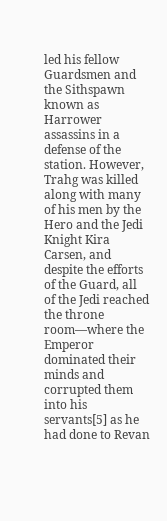led his fellow Guardsmen and the Sithspawn known as Harrower assassins in a defense of the station. However, Trahg was killed along with many of his men by the Hero and the Jedi Knight Kira Carsen, and despite the efforts of the Guard, all of the Jedi reached the throne room—where the Emperor dominated their minds and corrupted them into his servants[5] as he had done to Revan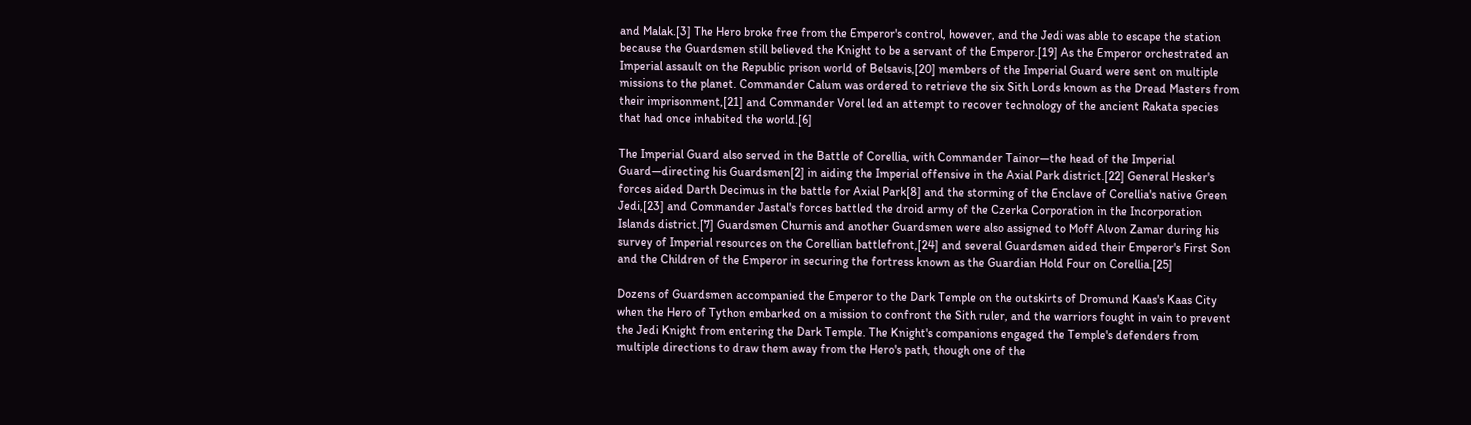and Malak.[3] The Hero broke free from the Emperor's control, however, and the Jedi was able to escape the station because the Guardsmen still believed the Knight to be a servant of the Emperor.[19] As the Emperor orchestrated an Imperial assault on the Republic prison world of Belsavis,[20] members of the Imperial Guard were sent on multiple missions to the planet. Commander Calum was ordered to retrieve the six Sith Lords known as the Dread Masters from their imprisonment,[21] and Commander Vorel led an attempt to recover technology of the ancient Rakata species that had once inhabited the world.[6]

The Imperial Guard also served in the Battle of Corellia, with Commander Tainor—the head of the Imperial Guard—directing his Guardsmen[2] in aiding the Imperial offensive in the Axial Park district.[22] General Hesker's forces aided Darth Decimus in the battle for Axial Park[8] and the storming of the Enclave of Corellia's native Green Jedi,[23] and Commander Jastal's forces battled the droid army of the Czerka Corporation in the Incorporation Islands district.[7] Guardsmen Churnis and another Guardsmen were also assigned to Moff Alvon Zamar during his survey of Imperial resources on the Corellian battlefront,[24] and several Guardsmen aided their Emperor's First Son and the Children of the Emperor in securing the fortress known as the Guardian Hold Four on Corellia.[25]

Dozens of Guardsmen accompanied the Emperor to the Dark Temple on the outskirts of Dromund Kaas's Kaas City when the Hero of Tython embarked on a mission to confront the Sith ruler, and the warriors fought in vain to prevent the Jedi Knight from entering the Dark Temple. The Knight's companions engaged the Temple's defenders from multiple directions to draw them away from the Hero's path, though one of the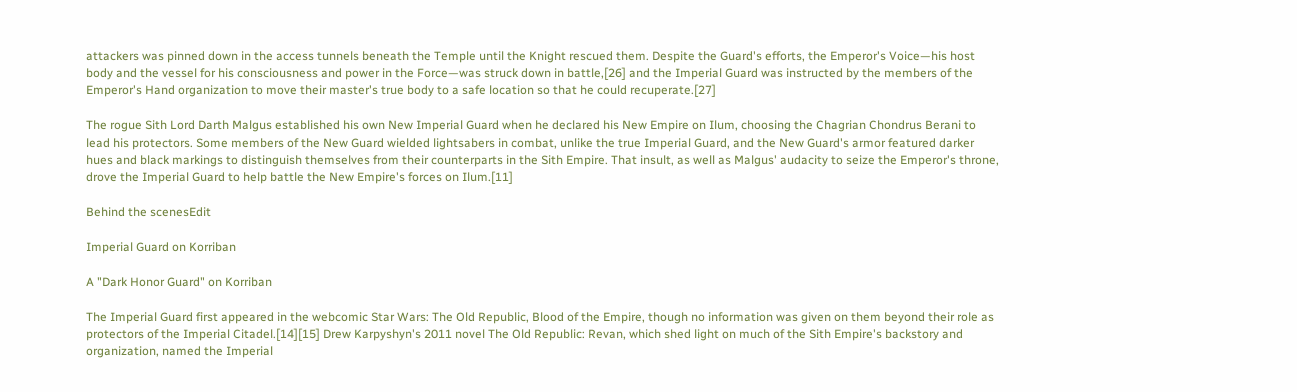attackers was pinned down in the access tunnels beneath the Temple until the Knight rescued them. Despite the Guard's efforts, the Emperor's Voice—his host body and the vessel for his consciousness and power in the Force—was struck down in battle,[26] and the Imperial Guard was instructed by the members of the Emperor's Hand organization to move their master's true body to a safe location so that he could recuperate.[27]

The rogue Sith Lord Darth Malgus established his own New Imperial Guard when he declared his New Empire on Ilum, choosing the Chagrian Chondrus Berani to lead his protectors. Some members of the New Guard wielded lightsabers in combat, unlike the true Imperial Guard, and the New Guard's armor featured darker hues and black markings to distinguish themselves from their counterparts in the Sith Empire. That insult, as well as Malgus' audacity to seize the Emperor's throne, drove the Imperial Guard to help battle the New Empire's forces on Ilum.[11]

Behind the scenesEdit

Imperial Guard on Korriban

A "Dark Honor Guard" on Korriban

The Imperial Guard first appeared in the webcomic Star Wars: The Old Republic, Blood of the Empire, though no information was given on them beyond their role as protectors of the Imperial Citadel.[14][15] Drew Karpyshyn's 2011 novel The Old Republic: Revan, which shed light on much of the Sith Empire's backstory and organization, named the Imperial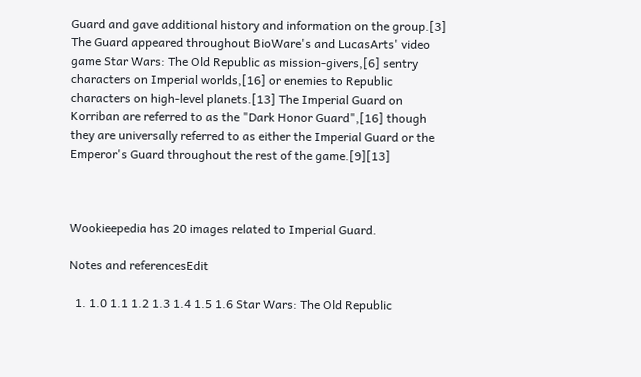Guard and gave additional history and information on the group.[3] The Guard appeared throughout BioWare's and LucasArts' video game Star Wars: The Old Republic as mission-givers,[6] sentry characters on Imperial worlds,[16] or enemies to Republic characters on high-level planets.[13] The Imperial Guard on Korriban are referred to as the "Dark Honor Guard",[16] though they are universally referred to as either the Imperial Guard or the Emperor's Guard throughout the rest of the game.[9][13]



Wookieepedia has 20 images related to Imperial Guard.

Notes and referencesEdit

  1. 1.0 1.1 1.2 1.3 1.4 1.5 1.6 Star Wars: The Old Republic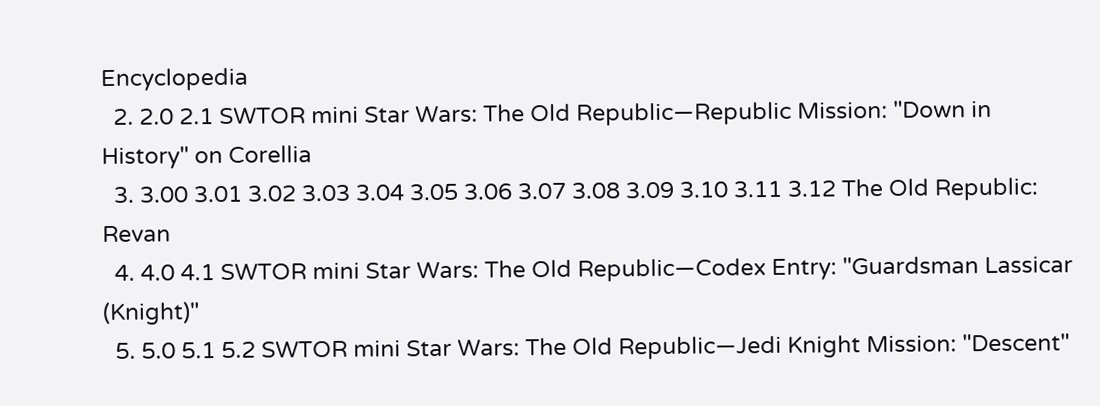Encyclopedia
  2. 2.0 2.1 SWTOR mini Star Wars: The Old Republic—Republic Mission: "Down in History" on Corellia
  3. 3.00 3.01 3.02 3.03 3.04 3.05 3.06 3.07 3.08 3.09 3.10 3.11 3.12 The Old Republic: Revan
  4. 4.0 4.1 SWTOR mini Star Wars: The Old Republic—Codex Entry: "Guardsman Lassicar (Knight)"
  5. 5.0 5.1 5.2 SWTOR mini Star Wars: The Old Republic—Jedi Knight Mission: "Descent"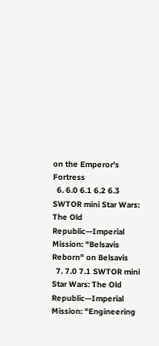on the Emperor's Fortress
  6. 6.0 6.1 6.2 6.3 SWTOR mini Star Wars: The Old Republic—Imperial Mission: "Belsavis Reborn" on Belsavis
  7. 7.0 7.1 SWTOR mini Star Wars: The Old Republic—Imperial Mission: "Engineering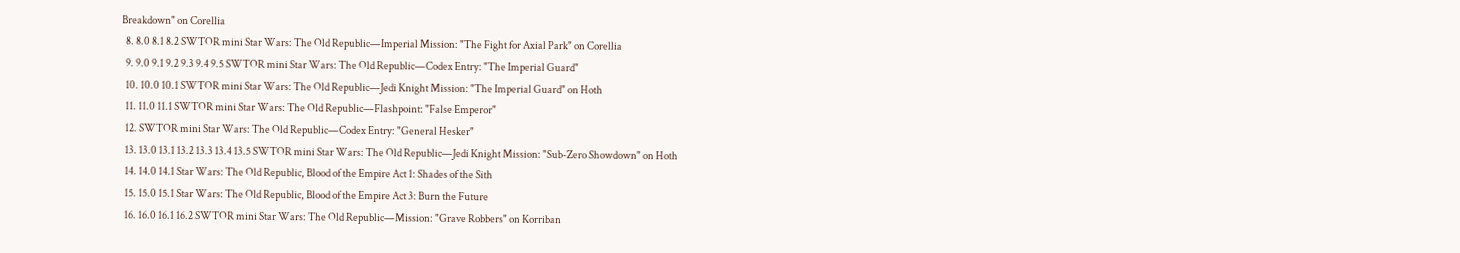Breakdown" on Corellia
  8. 8.0 8.1 8.2 SWTOR mini Star Wars: The Old Republic—Imperial Mission: "The Fight for Axial Park" on Corellia
  9. 9.0 9.1 9.2 9.3 9.4 9.5 SWTOR mini Star Wars: The Old Republic—Codex Entry: "The Imperial Guard"
  10. 10.0 10.1 SWTOR mini Star Wars: The Old Republic—Jedi Knight Mission: "The Imperial Guard" on Hoth
  11. 11.0 11.1 SWTOR mini Star Wars: The Old Republic—Flashpoint: "False Emperor"
  12. SWTOR mini Star Wars: The Old Republic—Codex Entry: "General Hesker"
  13. 13.0 13.1 13.2 13.3 13.4 13.5 SWTOR mini Star Wars: The Old Republic—Jedi Knight Mission: "Sub-Zero Showdown" on Hoth
  14. 14.0 14.1 Star Wars: The Old Republic, Blood of the Empire Act 1: Shades of the Sith
  15. 15.0 15.1 Star Wars: The Old Republic, Blood of the Empire Act 3: Burn the Future
  16. 16.0 16.1 16.2 SWTOR mini Star Wars: The Old Republic—Mission: "Grave Robbers" on Korriban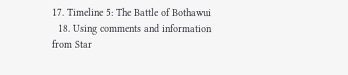17. Timeline 5: The Battle of Bothawui
  18. Using comments and information from Star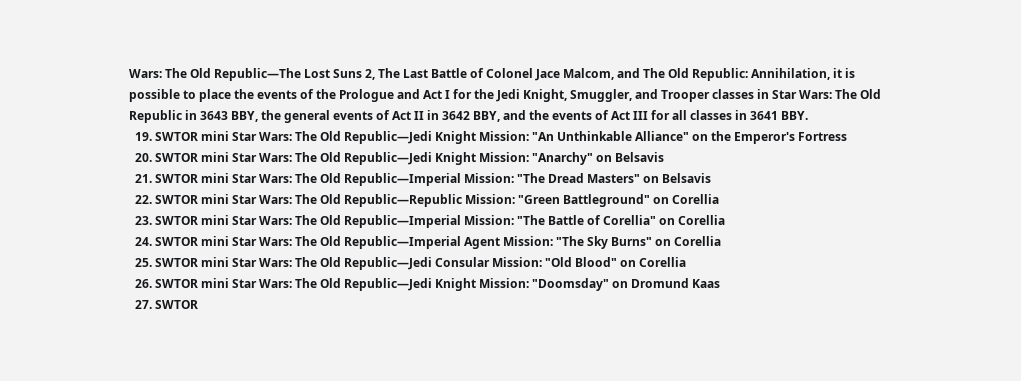Wars: The Old Republic—The Lost Suns 2, The Last Battle of Colonel Jace Malcom, and The Old Republic: Annihilation, it is possible to place the events of the Prologue and Act I for the Jedi Knight, Smuggler, and Trooper classes in Star Wars: The Old Republic in 3643 BBY, the general events of Act II in 3642 BBY, and the events of Act III for all classes in 3641 BBY.
  19. SWTOR mini Star Wars: The Old Republic—Jedi Knight Mission: "An Unthinkable Alliance" on the Emperor's Fortress
  20. SWTOR mini Star Wars: The Old Republic—Jedi Knight Mission: "Anarchy" on Belsavis
  21. SWTOR mini Star Wars: The Old Republic—Imperial Mission: "The Dread Masters" on Belsavis
  22. SWTOR mini Star Wars: The Old Republic—Republic Mission: "Green Battleground" on Corellia
  23. SWTOR mini Star Wars: The Old Republic—Imperial Mission: "The Battle of Corellia" on Corellia
  24. SWTOR mini Star Wars: The Old Republic—Imperial Agent Mission: "The Sky Burns" on Corellia
  25. SWTOR mini Star Wars: The Old Republic—Jedi Consular Mission: "Old Blood" on Corellia
  26. SWTOR mini Star Wars: The Old Republic—Jedi Knight Mission: "Doomsday" on Dromund Kaas
  27. SWTOR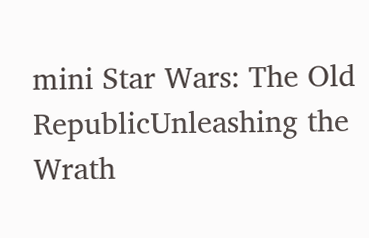mini Star Wars: The Old RepublicUnleashing the Wrath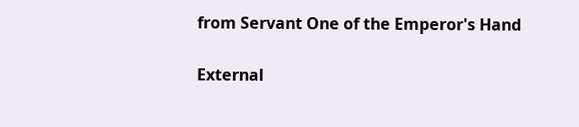from Servant One of the Emperor's Hand

External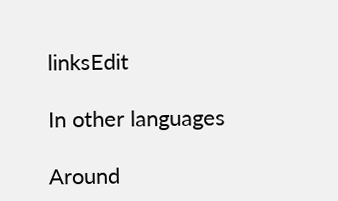linksEdit

In other languages

Around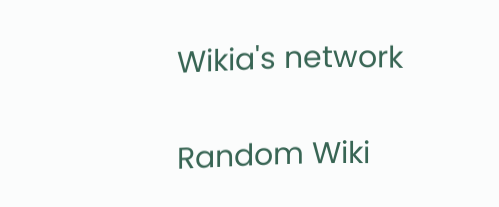Wikia's network

Random Wiki